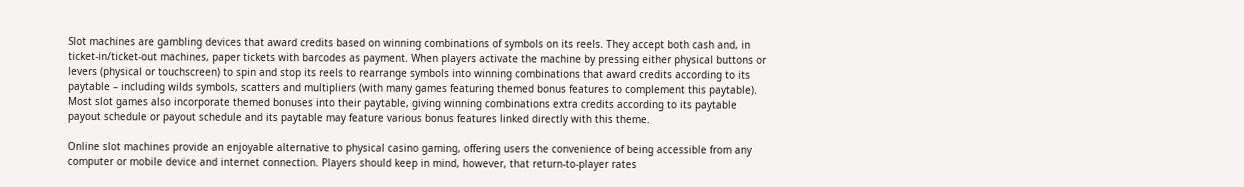Slot machines are gambling devices that award credits based on winning combinations of symbols on its reels. They accept both cash and, in ticket-in/ticket-out machines, paper tickets with barcodes as payment. When players activate the machine by pressing either physical buttons or levers (physical or touchscreen) to spin and stop its reels to rearrange symbols into winning combinations that award credits according to its paytable – including wilds symbols, scatters and multipliers (with many games featuring themed bonus features to complement this paytable). Most slot games also incorporate themed bonuses into their paytable, giving winning combinations extra credits according to its paytable payout schedule or payout schedule and its paytable may feature various bonus features linked directly with this theme.

Online slot machines provide an enjoyable alternative to physical casino gaming, offering users the convenience of being accessible from any computer or mobile device and internet connection. Players should keep in mind, however, that return-to-player rates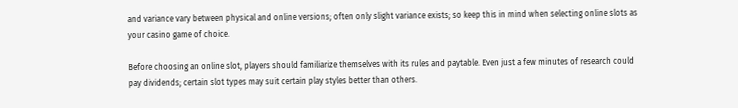and variance vary between physical and online versions; often only slight variance exists; so keep this in mind when selecting online slots as your casino game of choice.

Before choosing an online slot, players should familiarize themselves with its rules and paytable. Even just a few minutes of research could pay dividends; certain slot types may suit certain play styles better than others.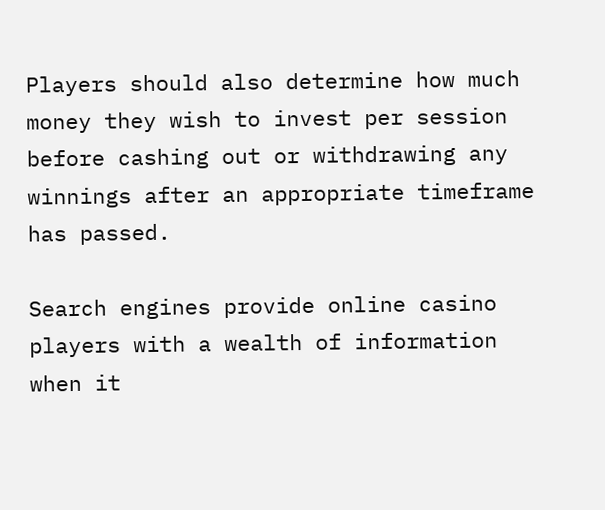Players should also determine how much money they wish to invest per session before cashing out or withdrawing any winnings after an appropriate timeframe has passed.

Search engines provide online casino players with a wealth of information when it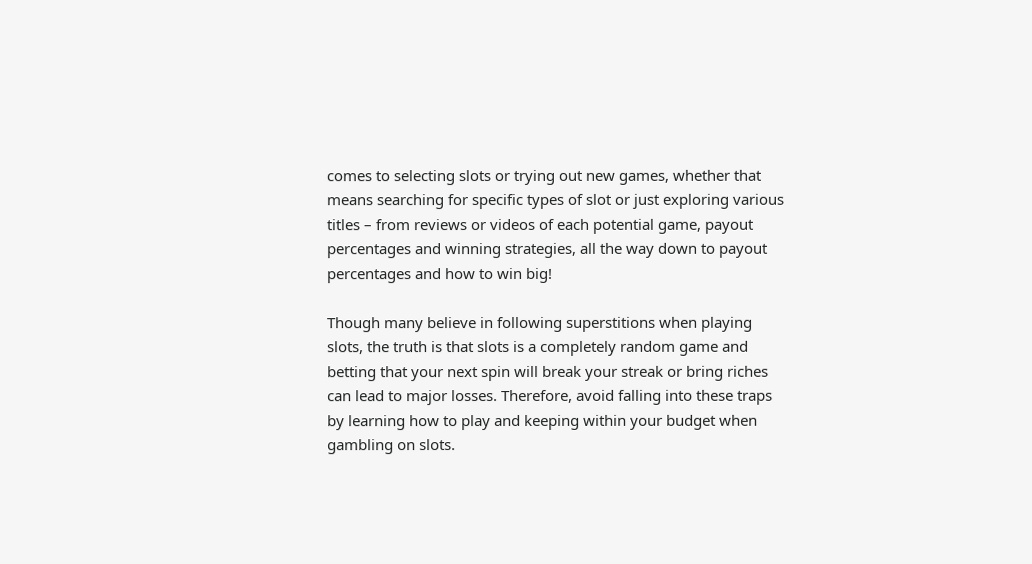comes to selecting slots or trying out new games, whether that means searching for specific types of slot or just exploring various titles – from reviews or videos of each potential game, payout percentages and winning strategies, all the way down to payout percentages and how to win big!

Though many believe in following superstitions when playing slots, the truth is that slots is a completely random game and betting that your next spin will break your streak or bring riches can lead to major losses. Therefore, avoid falling into these traps by learning how to play and keeping within your budget when gambling on slots.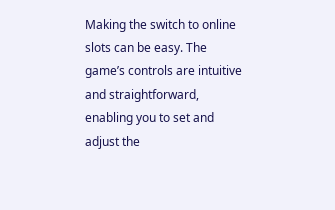Making the switch to online slots can be easy. The game’s controls are intuitive and straightforward, enabling you to set and adjust the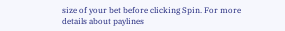size of your bet before clicking Spin. For more details about paylines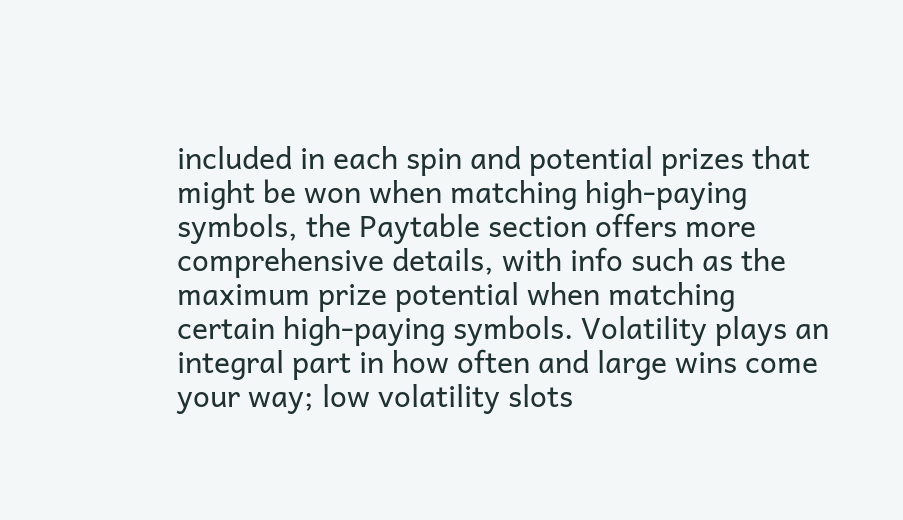included in each spin and potential prizes that might be won when matching high-paying symbols, the Paytable section offers more comprehensive details, with info such as the maximum prize potential when matching certain high-paying symbols. Volatility plays an integral part in how often and large wins come your way; low volatility slots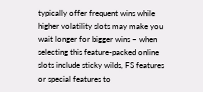typically offer frequent wins while higher volatility slots may make you wait longer for bigger wins – when selecting this feature-packed online slots include sticky wilds, FS features or special features to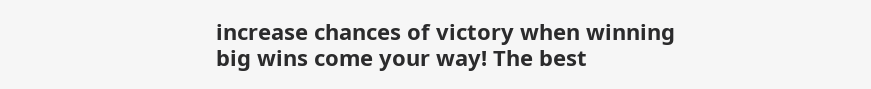increase chances of victory when winning big wins come your way! The best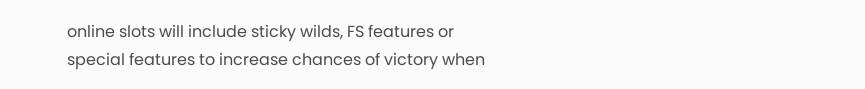online slots will include sticky wilds, FS features or special features to increase chances of victory when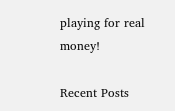playing for real money!

Recent Posts